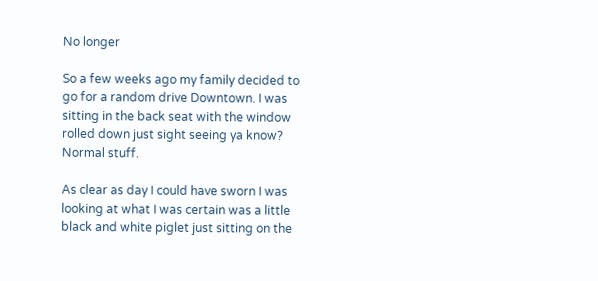No longer

So a few weeks ago my family decided to go for a random drive Downtown. I was sitting in the back seat with the window rolled down just sight seeing ya know? Normal stuff.

As clear as day I could have sworn I was looking at what I was certain was a little black and white piglet just sitting on the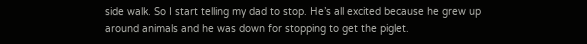side walk. So I start telling my dad to stop. He’s all excited because he grew up around animals and he was down for stopping to get the piglet.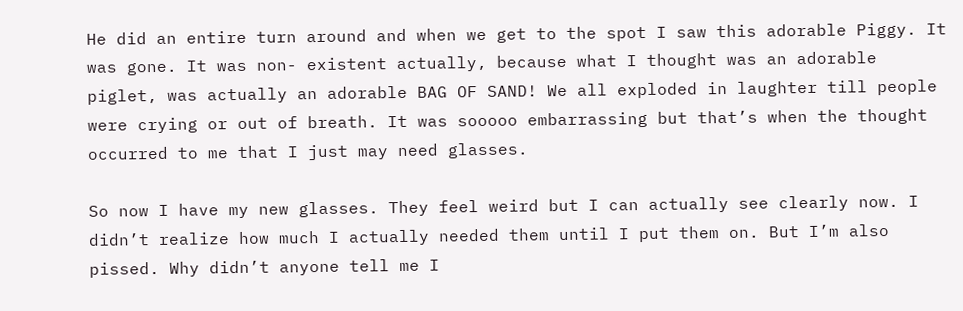He did an entire turn around and when we get to the spot I saw this adorable Piggy. It was gone. It was non- existent actually, because what I thought was an adorable piglet, was actually an adorable BAG OF SAND! We all exploded in laughter till people were crying or out of breath. It was sooooo embarrassing but that’s when the thought occurred to me that I just may need glasses.

So now I have my new glasses. They feel weird but I can actually see clearly now. I didn’t realize how much I actually needed them until I put them on. But I’m also pissed. Why didn’t anyone tell me I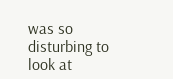was so disturbing to look at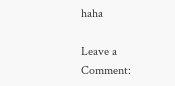haha

Leave a Comment: